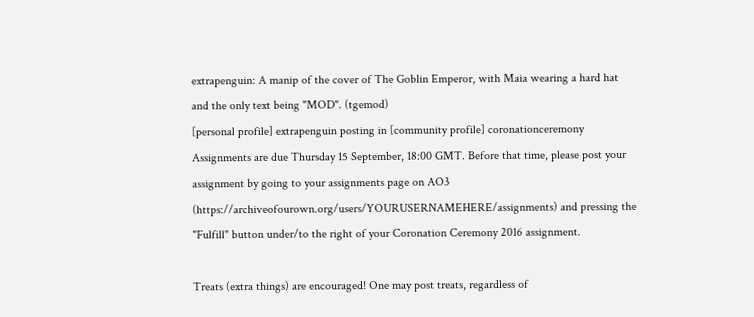extrapenguin: A manip of the cover of The Goblin Emperor, with Maia wearing a hard hat and the only text being "MOD". (tgemod)
[personal profile] extrapenguin posting in [community profile] coronationceremony
Assignments are due Thursday 15 September, 18:00 GMT. Before that time, please post your assignment by going to your assignments page on AO3 (https://archiveofourown.org/users/YOURUSERNAMEHERE/assignments) and pressing the "Fulfill" button under/to the right of your Coronation Ceremony 2016 assignment.

Treats (extra things) are encouraged! One may post treats, regardless of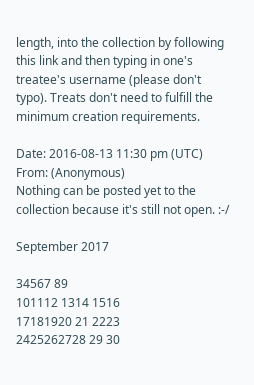length, into the collection by following this link and then typing in one's treatee's username (please don't typo). Treats don't need to fulfill the minimum creation requirements.

Date: 2016-08-13 11:30 pm (UTC)
From: (Anonymous)
Nothing can be posted yet to the collection because it's still not open. :-/

September 2017

34567 89
101112 1314 1516
17181920 21 2223
2425262728 29 30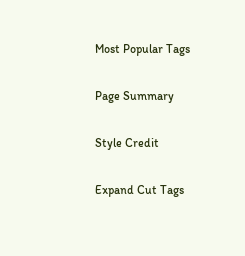Most Popular Tags

Page Summary

Style Credit

Expand Cut Tags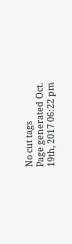No cut tags
Page generated Oct. 19th, 2017 06:22 pm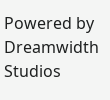Powered by Dreamwidth Studios